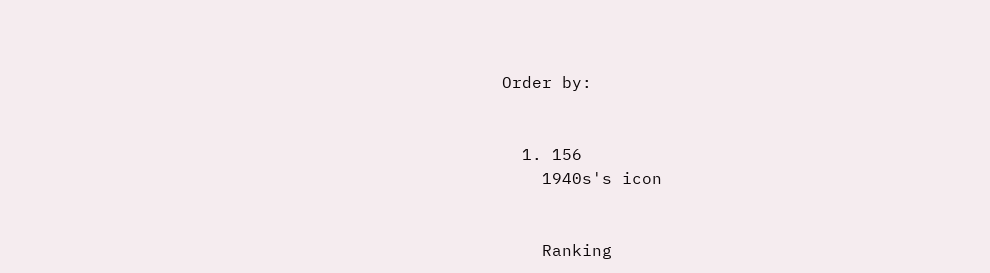Order by:


  1. 156
    1940s's icon


    Ranking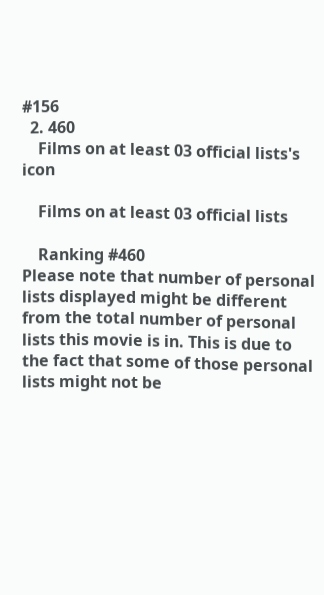#156
  2. 460
    Films on at least 03 official lists's icon

    Films on at least 03 official lists

    Ranking #460
Please note that number of personal lists displayed might be different from the total number of personal lists this movie is in. This is due to the fact that some of those personal lists might not be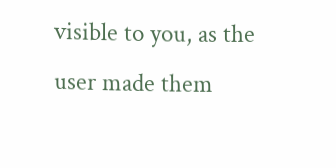visible to you, as the user made them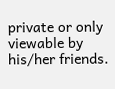private or only viewable by his/her friends.